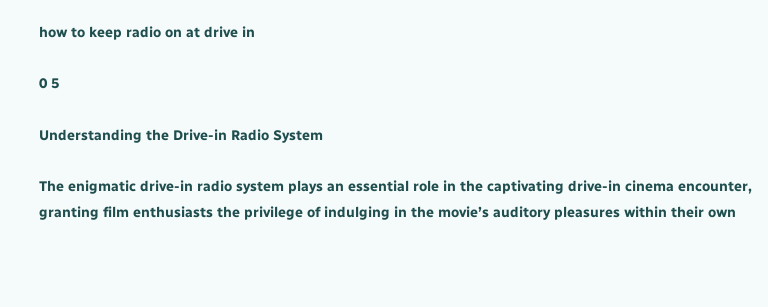how to keep radio on at drive in

0 5

Understanding the Drive-in Radio System

The enigmatic drive-in radio system plays an essential role in the captivating drive-in cinema encounter, granting film enthusiasts the privilege of indulging in the movie’s auditory pleasures within their own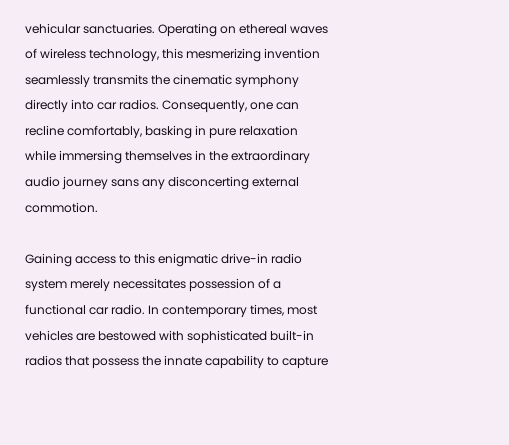vehicular sanctuaries. Operating on ethereal waves of wireless technology, this mesmerizing invention seamlessly transmits the cinematic symphony directly into car radios. Consequently, one can recline comfortably, basking in pure relaxation while immersing themselves in the extraordinary audio journey sans any disconcerting external commotion.

Gaining access to this enigmatic drive-in radio system merely necessitates possession of a functional car radio. In contemporary times, most vehicles are bestowed with sophisticated built-in radios that possess the innate capability to capture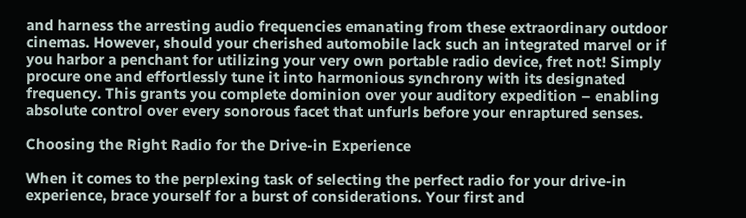and harness the arresting audio frequencies emanating from these extraordinary outdoor cinemas. However, should your cherished automobile lack such an integrated marvel or if you harbor a penchant for utilizing your very own portable radio device, fret not! Simply procure one and effortlessly tune it into harmonious synchrony with its designated frequency. This grants you complete dominion over your auditory expedition – enabling absolute control over every sonorous facet that unfurls before your enraptured senses.

Choosing the Right Radio for the Drive-in Experience

When it comes to the perplexing task of selecting the perfect radio for your drive-in experience, brace yourself for a burst of considerations. Your first and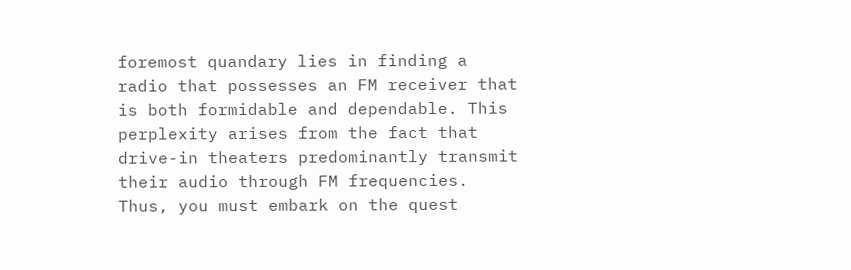foremost quandary lies in finding a radio that possesses an FM receiver that is both formidable and dependable. This perplexity arises from the fact that drive-in theaters predominantly transmit their audio through FM frequencies. Thus, you must embark on the quest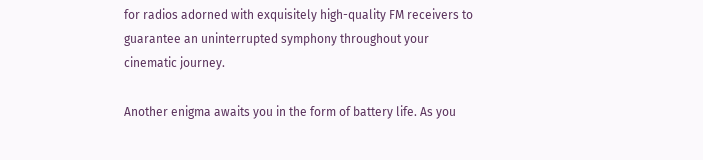for radios adorned with exquisitely high-quality FM receivers to guarantee an uninterrupted symphony throughout your cinematic journey.

Another enigma awaits you in the form of battery life. As you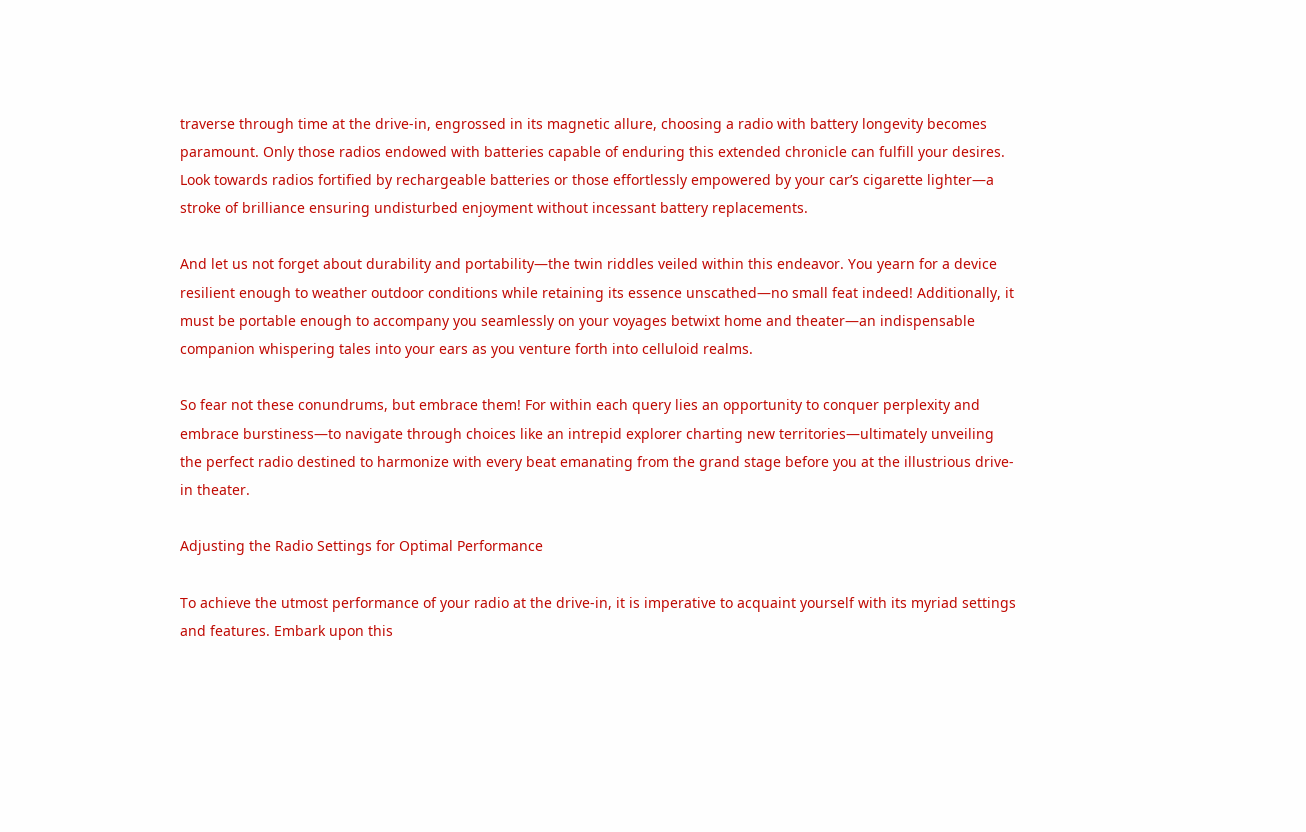traverse through time at the drive-in, engrossed in its magnetic allure, choosing a radio with battery longevity becomes paramount. Only those radios endowed with batteries capable of enduring this extended chronicle can fulfill your desires. Look towards radios fortified by rechargeable batteries or those effortlessly empowered by your car’s cigarette lighter—a stroke of brilliance ensuring undisturbed enjoyment without incessant battery replacements.

And let us not forget about durability and portability—the twin riddles veiled within this endeavor. You yearn for a device resilient enough to weather outdoor conditions while retaining its essence unscathed—no small feat indeed! Additionally, it must be portable enough to accompany you seamlessly on your voyages betwixt home and theater—an indispensable companion whispering tales into your ears as you venture forth into celluloid realms.

So fear not these conundrums, but embrace them! For within each query lies an opportunity to conquer perplexity and embrace burstiness—to navigate through choices like an intrepid explorer charting new territories—ultimately unveiling the perfect radio destined to harmonize with every beat emanating from the grand stage before you at the illustrious drive-in theater.

Adjusting the Radio Settings for Optimal Performance

To achieve the utmost performance of your radio at the drive-in, it is imperative to acquaint yourself with its myriad settings and features. Embark upon this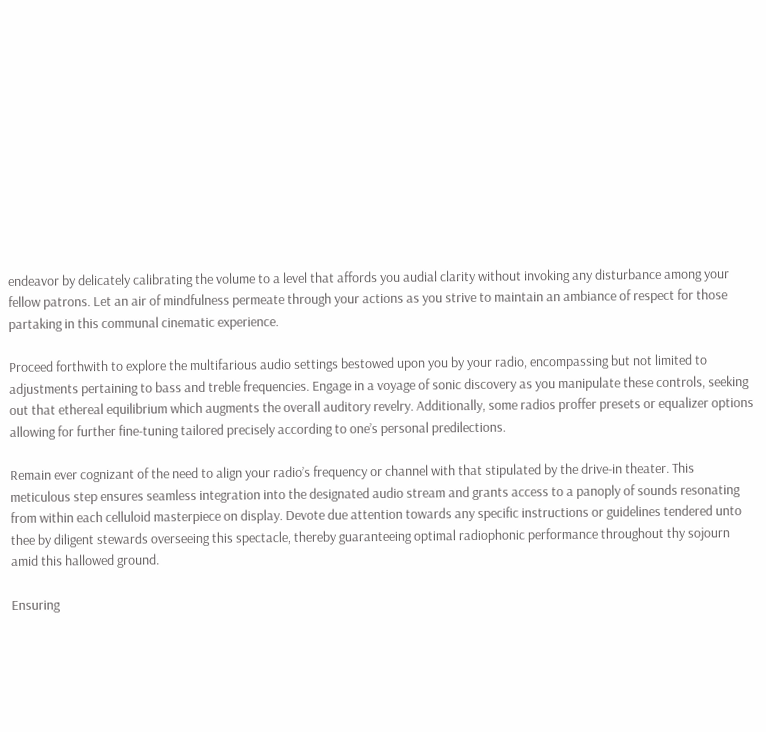endeavor by delicately calibrating the volume to a level that affords you audial clarity without invoking any disturbance among your fellow patrons. Let an air of mindfulness permeate through your actions as you strive to maintain an ambiance of respect for those partaking in this communal cinematic experience.

Proceed forthwith to explore the multifarious audio settings bestowed upon you by your radio, encompassing but not limited to adjustments pertaining to bass and treble frequencies. Engage in a voyage of sonic discovery as you manipulate these controls, seeking out that ethereal equilibrium which augments the overall auditory revelry. Additionally, some radios proffer presets or equalizer options allowing for further fine-tuning tailored precisely according to one’s personal predilections.

Remain ever cognizant of the need to align your radio’s frequency or channel with that stipulated by the drive-in theater. This meticulous step ensures seamless integration into the designated audio stream and grants access to a panoply of sounds resonating from within each celluloid masterpiece on display. Devote due attention towards any specific instructions or guidelines tendered unto thee by diligent stewards overseeing this spectacle, thereby guaranteeing optimal radiophonic performance throughout thy sojourn amid this hallowed ground.

Ensuring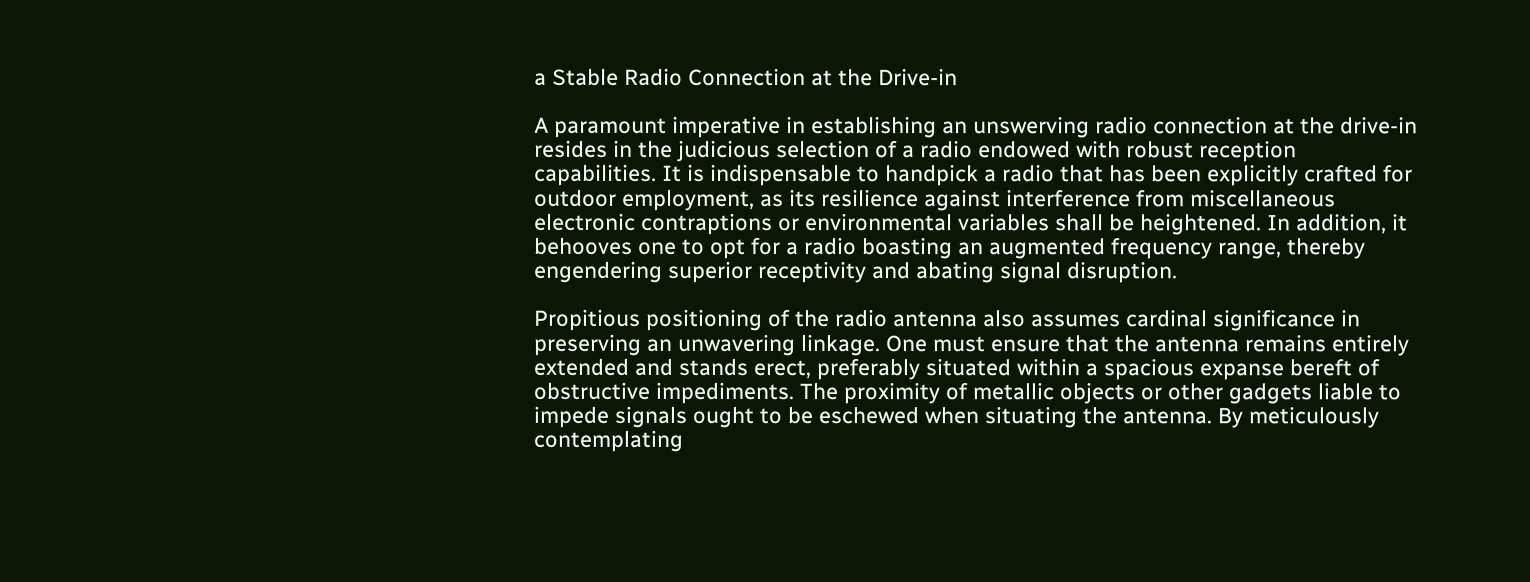a Stable Radio Connection at the Drive-in

A paramount imperative in establishing an unswerving radio connection at the drive-in resides in the judicious selection of a radio endowed with robust reception capabilities. It is indispensable to handpick a radio that has been explicitly crafted for outdoor employment, as its resilience against interference from miscellaneous electronic contraptions or environmental variables shall be heightened. In addition, it behooves one to opt for a radio boasting an augmented frequency range, thereby engendering superior receptivity and abating signal disruption.

Propitious positioning of the radio antenna also assumes cardinal significance in preserving an unwavering linkage. One must ensure that the antenna remains entirely extended and stands erect, preferably situated within a spacious expanse bereft of obstructive impediments. The proximity of metallic objects or other gadgets liable to impede signals ought to be eschewed when situating the antenna. By meticulously contemplating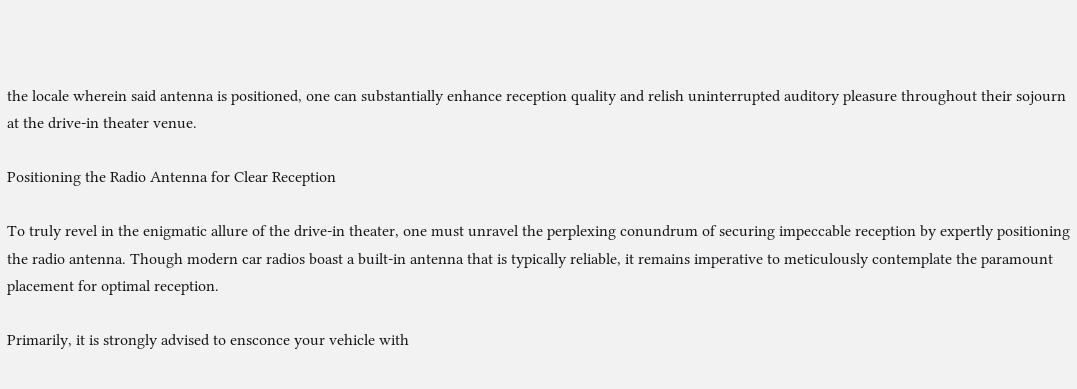the locale wherein said antenna is positioned, one can substantially enhance reception quality and relish uninterrupted auditory pleasure throughout their sojourn at the drive-in theater venue.

Positioning the Radio Antenna for Clear Reception

To truly revel in the enigmatic allure of the drive-in theater, one must unravel the perplexing conundrum of securing impeccable reception by expertly positioning the radio antenna. Though modern car radios boast a built-in antenna that is typically reliable, it remains imperative to meticulously contemplate the paramount placement for optimal reception.

Primarily, it is strongly advised to ensconce your vehicle with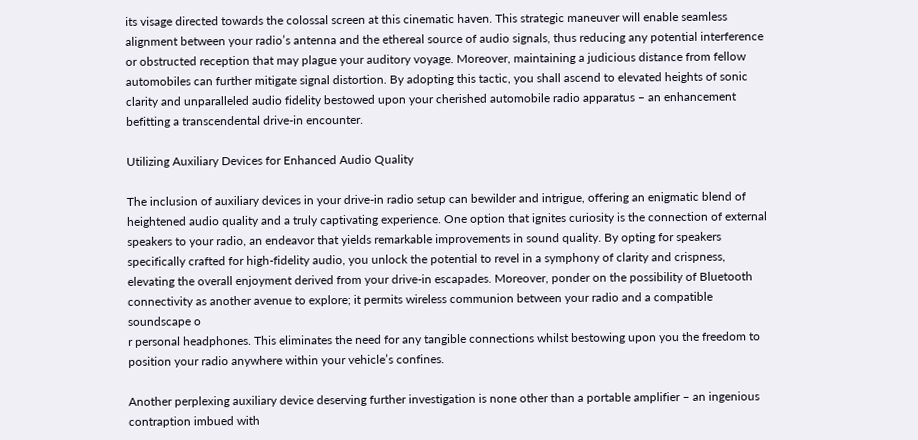its visage directed towards the colossal screen at this cinematic haven. This strategic maneuver will enable seamless alignment between your radio’s antenna and the ethereal source of audio signals, thus reducing any potential interference or obstructed reception that may plague your auditory voyage. Moreover, maintaining a judicious distance from fellow automobiles can further mitigate signal distortion. By adopting this tactic, you shall ascend to elevated heights of sonic clarity and unparalleled audio fidelity bestowed upon your cherished automobile radio apparatus – an enhancement befitting a transcendental drive-in encounter.

Utilizing Auxiliary Devices for Enhanced Audio Quality

The inclusion of auxiliary devices in your drive-in radio setup can bewilder and intrigue, offering an enigmatic blend of heightened audio quality and a truly captivating experience. One option that ignites curiosity is the connection of external speakers to your radio, an endeavor that yields remarkable improvements in sound quality. By opting for speakers specifically crafted for high-fidelity audio, you unlock the potential to revel in a symphony of clarity and crispness, elevating the overall enjoyment derived from your drive-in escapades. Moreover, ponder on the possibility of Bluetooth connectivity as another avenue to explore; it permits wireless communion between your radio and a compatible soundscape o
r personal headphones. This eliminates the need for any tangible connections whilst bestowing upon you the freedom to position your radio anywhere within your vehicle’s confines.

Another perplexing auxiliary device deserving further investigation is none other than a portable amplifier – an ingenious contraption imbued with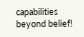capabilities beyond belief!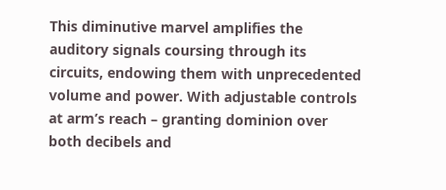This diminutive marvel amplifies the auditory signals coursing through its circuits, endowing them with unprecedented volume and power. With adjustable controls at arm’s reach – granting dominion over both decibels and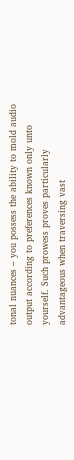tonal nuances – you possess the ability to mold audio output according to preferences known only unto yourself. Such prowess proves particularly advantageous when traversing vast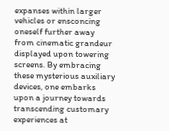expanses within larger vehicles or ensconcing oneself further away from cinematic grandeur displayed upon towering screens. By embracing these mysterious auxiliary devices, one embarks upon a journey towards transcending customary experiences at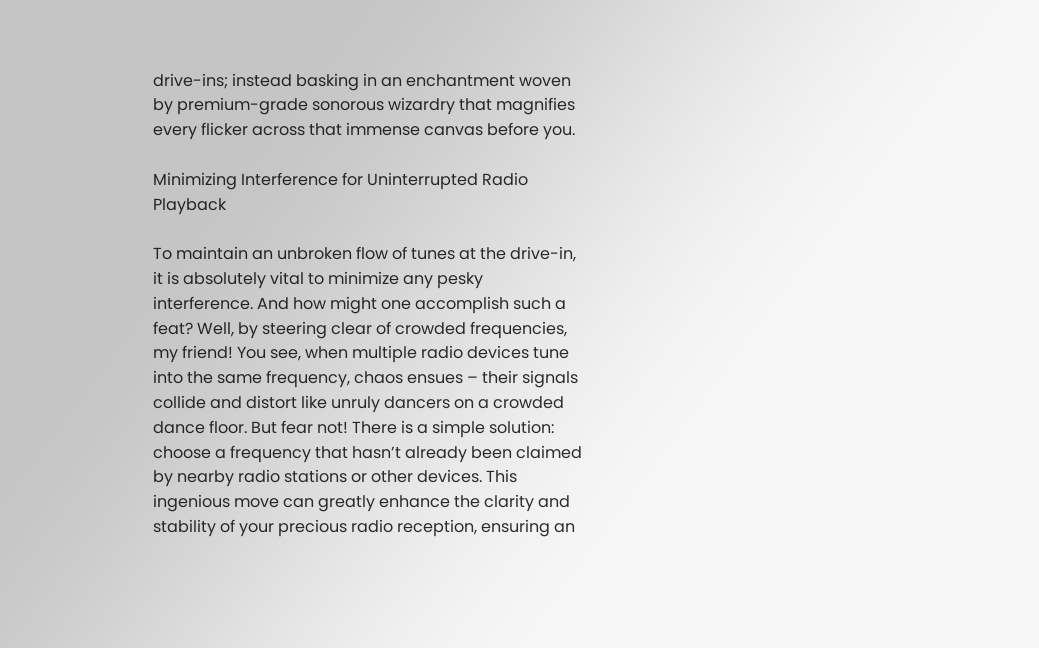drive-ins; instead basking in an enchantment woven by premium-grade sonorous wizardry that magnifies every flicker across that immense canvas before you.

Minimizing Interference for Uninterrupted Radio Playback

To maintain an unbroken flow of tunes at the drive-in, it is absolutely vital to minimize any pesky interference. And how might one accomplish such a feat? Well, by steering clear of crowded frequencies, my friend! You see, when multiple radio devices tune into the same frequency, chaos ensues – their signals collide and distort like unruly dancers on a crowded dance floor. But fear not! There is a simple solution: choose a frequency that hasn’t already been claimed by nearby radio stations or other devices. This ingenious move can greatly enhance the clarity and stability of your precious radio reception, ensuring an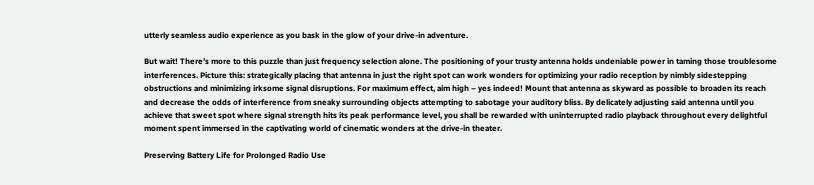utterly seamless audio experience as you bask in the glow of your drive-in adventure.

But wait! There’s more to this puzzle than just frequency selection alone. The positioning of your trusty antenna holds undeniable power in taming those troublesome interferences. Picture this: strategically placing that antenna in just the right spot can work wonders for optimizing your radio reception by nimbly sidestepping obstructions and minimizing irksome signal disruptions. For maximum effect, aim high – yes indeed! Mount that antenna as skyward as possible to broaden its reach and decrease the odds of interference from sneaky surrounding objects attempting to sabotage your auditory bliss. By delicately adjusting said antenna until you achieve that sweet spot where signal strength hits its peak performance level, you shall be rewarded with uninterrupted radio playback throughout every delightful moment spent immersed in the captivating world of cinematic wonders at the drive-in theater.

Preserving Battery Life for Prolonged Radio Use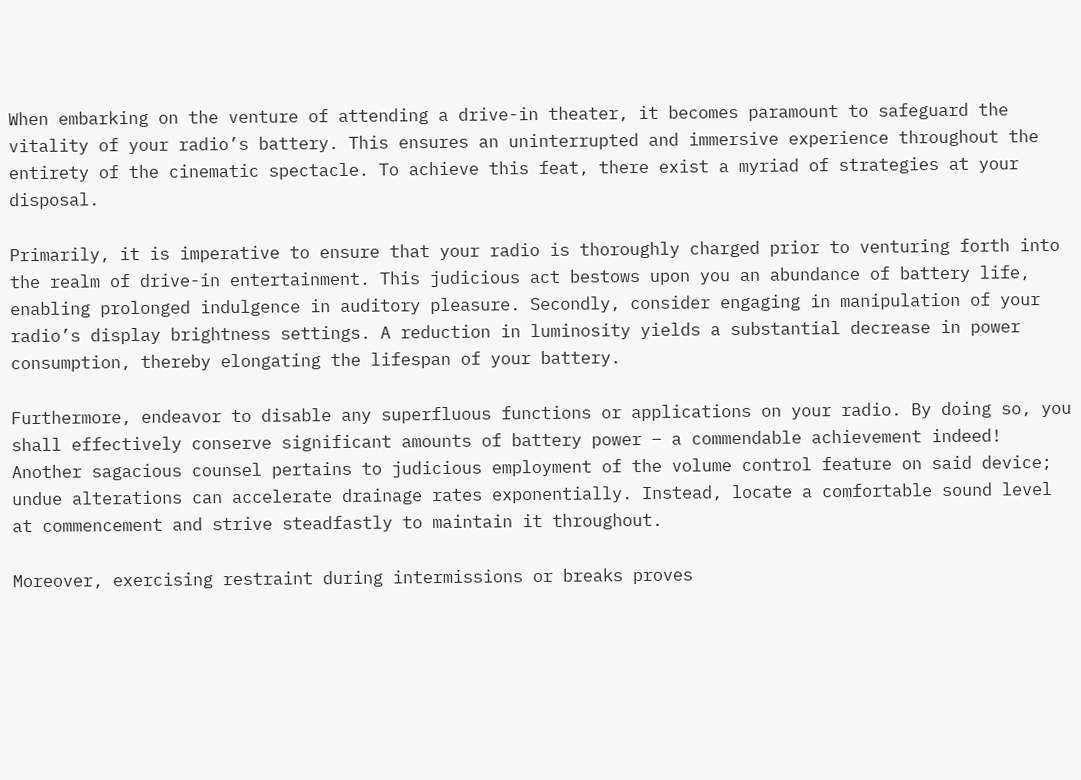When embarking on the venture of attending a drive-in theater, it becomes paramount to safeguard the vitality of your radio’s battery. This ensures an uninterrupted and immersive experience throughout the entirety of the cinematic spectacle. To achieve this feat, there exist a myriad of strategies at your disposal.

Primarily, it is imperative to ensure that your radio is thoroughly charged prior to venturing forth into the realm of drive-in entertainment. This judicious act bestows upon you an abundance of battery life, enabling prolonged indulgence in auditory pleasure. Secondly, consider engaging in manipulation of your radio’s display brightness settings. A reduction in luminosity yields a substantial decrease in power consumption, thereby elongating the lifespan of your battery.

Furthermore, endeavor to disable any superfluous functions or applications on your radio. By doing so, you shall effectively conserve significant amounts of battery power – a commendable achievement indeed! Another sagacious counsel pertains to judicious employment of the volume control feature on said device; undue alterations can accelerate drainage rates exponentially. Instead, locate a comfortable sound level at commencement and strive steadfastly to maintain it throughout.

Moreover, exercising restraint during intermissions or breaks proves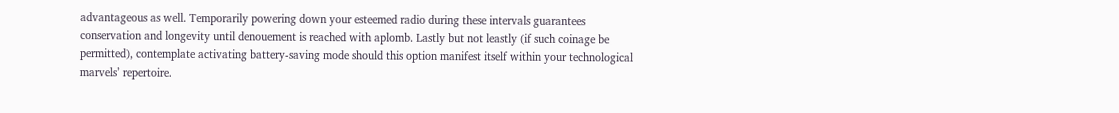advantageous as well. Temporarily powering down your esteemed radio during these intervals guarantees conservation and longevity until denouement is reached with aplomb. Lastly but not leastly (if such coinage be permitted), contemplate activating battery-saving mode should this option manifest itself within your technological marvels’ repertoire.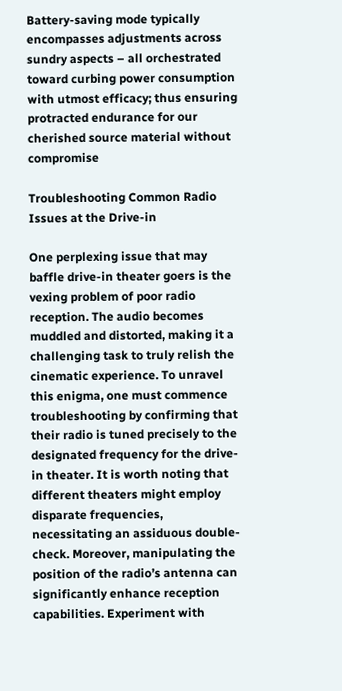Battery-saving mode typically encompasses adjustments across sundry aspects – all orchestrated toward curbing power consumption with utmost efficacy; thus ensuring protracted endurance for our cherished source material without compromise

Troubleshooting Common Radio Issues at the Drive-in

One perplexing issue that may baffle drive-in theater goers is the vexing problem of poor radio reception. The audio becomes muddled and distorted, making it a challenging task to truly relish the cinematic experience. To unravel this enigma, one must commence troubleshooting by confirming that their radio is tuned precisely to the designated frequency for the drive-in theater. It is worth noting that different theaters might employ disparate frequencies, necessitating an assiduous double-check. Moreover, manipulating the position of the radio’s antenna can significantly enhance reception capabilities. Experiment with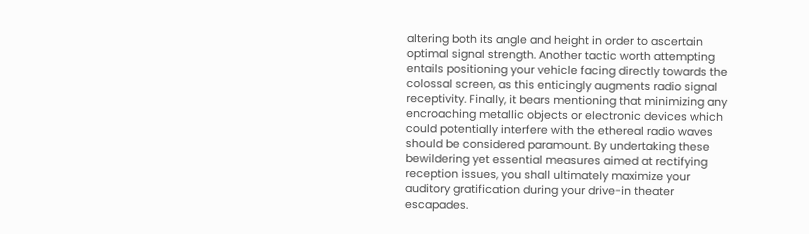altering both its angle and height in order to ascertain optimal signal strength. Another tactic worth attempting entails positioning your vehicle facing directly towards the colossal screen, as this enticingly augments radio signal receptivity. Finally, it bears mentioning that minimizing any encroaching metallic objects or electronic devices which could potentially interfere with the ethereal radio waves should be considered paramount. By undertaking these bewildering yet essential measures aimed at rectifying reception issues, you shall ultimately maximize your auditory gratification during your drive-in theater escapades.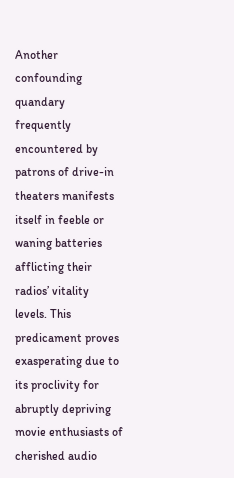Another confounding quandary frequently encountered by patrons of drive-in theaters manifests itself in feeble or waning batteries afflicting their radios’ vitality levels. This predicament proves exasperating due to its proclivity for abruptly depriving movie enthusiasts of cherished audio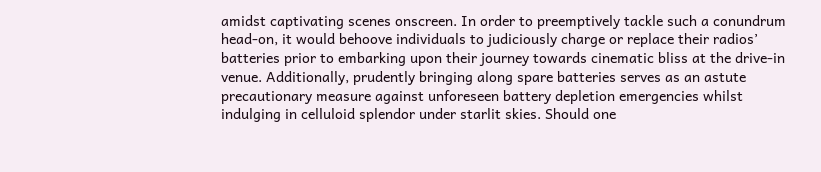amidst captivating scenes onscreen. In order to preemptively tackle such a conundrum head-on, it would behoove individuals to judiciously charge or replace their radios’ batteries prior to embarking upon their journey towards cinematic bliss at the drive-in venue. Additionally, prudently bringing along spare batteries serves as an astute precautionary measure against unforeseen battery depletion emergencies whilst indulging in celluloid splendor under starlit skies. Should one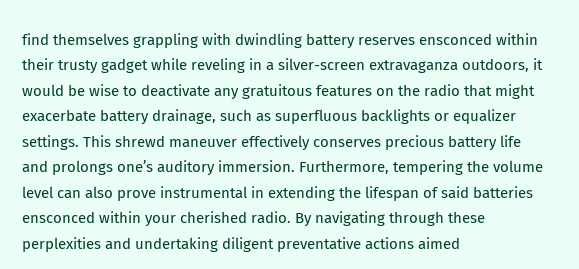find themselves grappling with dwindling battery reserves ensconced within their trusty gadget while reveling in a silver-screen extravaganza outdoors, it would be wise to deactivate any gratuitous features on the radio that might exacerbate battery drainage, such as superfluous backlights or equalizer settings. This shrewd maneuver effectively conserves precious battery life and prolongs one’s auditory immersion. Furthermore, tempering the volume level can also prove instrumental in extending the lifespan of said batteries ensconced within your cherished radio. By navigating through these perplexities and undertaking diligent preventative actions aimed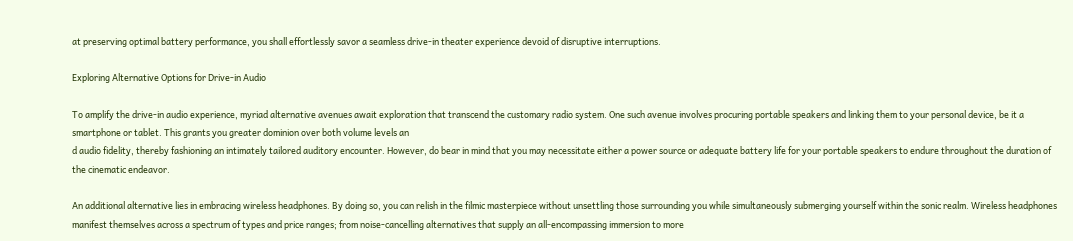at preserving optimal battery performance, you shall effortlessly savor a seamless drive-in theater experience devoid of disruptive interruptions.

Exploring Alternative Options for Drive-in Audio

To amplify the drive-in audio experience, myriad alternative avenues await exploration that transcend the customary radio system. One such avenue involves procuring portable speakers and linking them to your personal device, be it a smartphone or tablet. This grants you greater dominion over both volume levels an
d audio fidelity, thereby fashioning an intimately tailored auditory encounter. However, do bear in mind that you may necessitate either a power source or adequate battery life for your portable speakers to endure throughout the duration of the cinematic endeavor.

An additional alternative lies in embracing wireless headphones. By doing so, you can relish in the filmic masterpiece without unsettling those surrounding you while simultaneously submerging yourself within the sonic realm. Wireless headphones manifest themselves across a spectrum of types and price ranges; from noise-cancelling alternatives that supply an all-encompassing immersion to more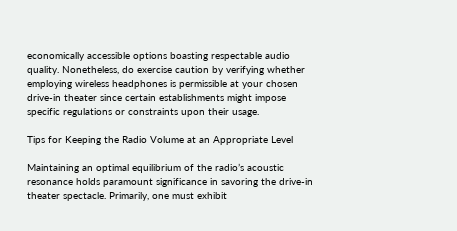economically accessible options boasting respectable audio quality. Nonetheless, do exercise caution by verifying whether employing wireless headphones is permissible at your chosen drive-in theater since certain establishments might impose specific regulations or constraints upon their usage.

Tips for Keeping the Radio Volume at an Appropriate Level

Maintaining an optimal equilibrium of the radio’s acoustic resonance holds paramount significance in savoring the drive-in theater spectacle. Primarily, one must exhibit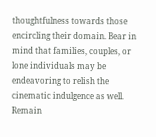thoughtfulness towards those encircling their domain. Bear in mind that families, couples, or lone individuals may be endeavoring to relish the cinematic indulgence as well. Remain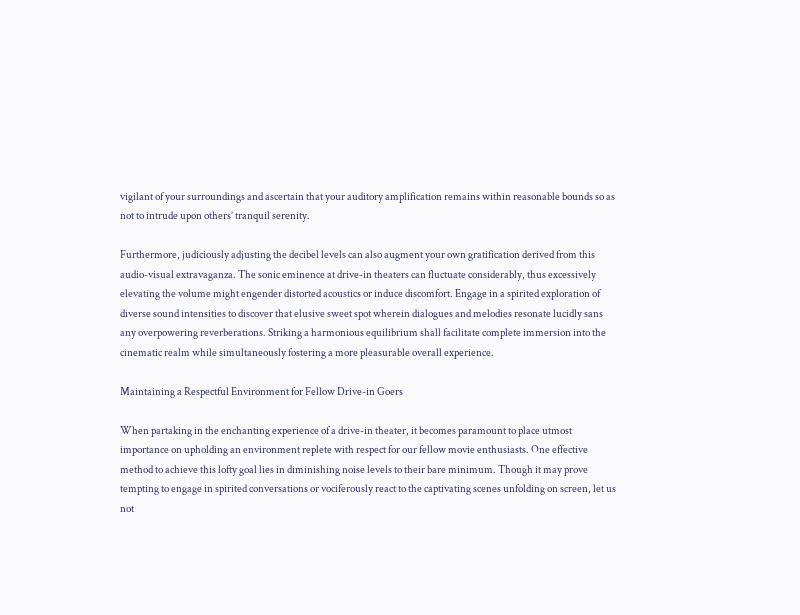vigilant of your surroundings and ascertain that your auditory amplification remains within reasonable bounds so as not to intrude upon others’ tranquil serenity.

Furthermore, judiciously adjusting the decibel levels can also augment your own gratification derived from this audio-visual extravaganza. The sonic eminence at drive-in theaters can fluctuate considerably, thus excessively elevating the volume might engender distorted acoustics or induce discomfort. Engage in a spirited exploration of diverse sound intensities to discover that elusive sweet spot wherein dialogues and melodies resonate lucidly sans any overpowering reverberations. Striking a harmonious equilibrium shall facilitate complete immersion into the cinematic realm while simultaneously fostering a more pleasurable overall experience.

Maintaining a Respectful Environment for Fellow Drive-in Goers

When partaking in the enchanting experience of a drive-in theater, it becomes paramount to place utmost importance on upholding an environment replete with respect for our fellow movie enthusiasts. One effective method to achieve this lofty goal lies in diminishing noise levels to their bare minimum. Though it may prove tempting to engage in spirited conversations or vociferously react to the captivating scenes unfolding on screen, let us not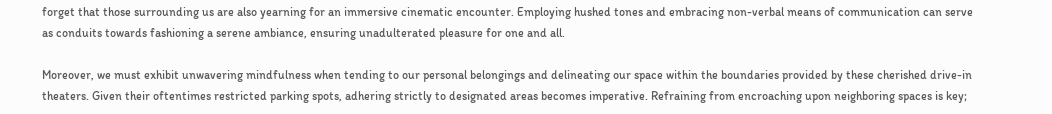forget that those surrounding us are also yearning for an immersive cinematic encounter. Employing hushed tones and embracing non-verbal means of communication can serve as conduits towards fashioning a serene ambiance, ensuring unadulterated pleasure for one and all.

Moreover, we must exhibit unwavering mindfulness when tending to our personal belongings and delineating our space within the boundaries provided by these cherished drive-in theaters. Given their oftentimes restricted parking spots, adhering strictly to designated areas becomes imperative. Refraining from encroaching upon neighboring spaces is key;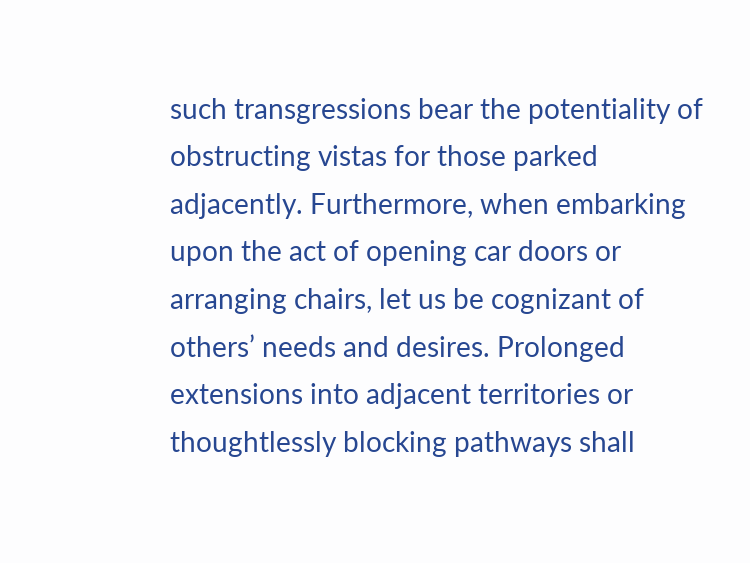such transgressions bear the potentiality of obstructing vistas for those parked adjacently. Furthermore, when embarking upon the act of opening car doors or arranging chairs, let us be cognizant of others’ needs and desires. Prolonged extensions into adjacent territories or thoughtlessly blocking pathways shall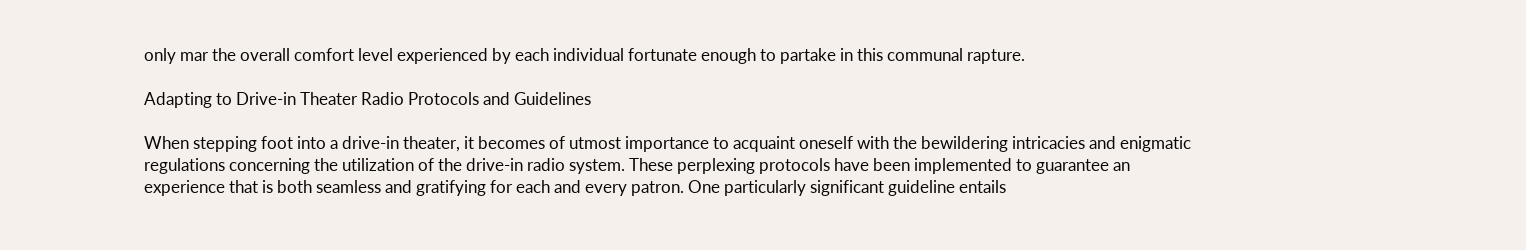only mar the overall comfort level experienced by each individual fortunate enough to partake in this communal rapture.

Adapting to Drive-in Theater Radio Protocols and Guidelines

When stepping foot into a drive-in theater, it becomes of utmost importance to acquaint oneself with the bewildering intricacies and enigmatic regulations concerning the utilization of the drive-in radio system. These perplexing protocols have been implemented to guarantee an experience that is both seamless and gratifying for each and every patron. One particularly significant guideline entails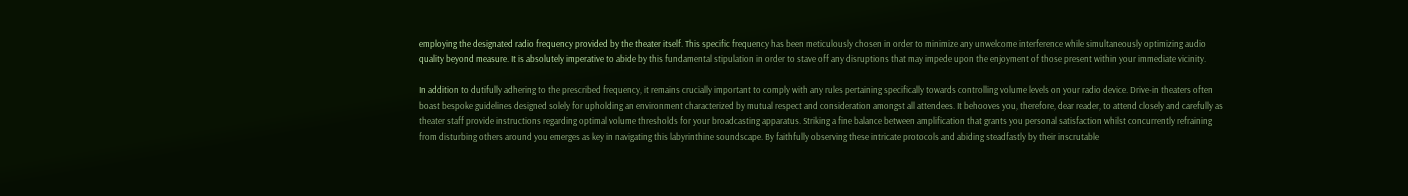employing the designated radio frequency provided by the theater itself. This specific frequency has been meticulously chosen in order to minimize any unwelcome interference while simultaneously optimizing audio quality beyond measure. It is absolutely imperative to abide by this fundamental stipulation in order to stave off any disruptions that may impede upon the enjoyment of those present within your immediate vicinity.

In addition to dutifully adhering to the prescribed frequency, it remains crucially important to comply with any rules pertaining specifically towards controlling volume levels on your radio device. Drive-in theaters often boast bespoke guidelines designed solely for upholding an environment characterized by mutual respect and consideration amongst all attendees. It behooves you, therefore, dear reader, to attend closely and carefully as theater staff provide instructions regarding optimal volume thresholds for your broadcasting apparatus. Striking a fine balance between amplification that grants you personal satisfaction whilst concurrently refraining from disturbing others around you emerges as key in navigating this labyrinthine soundscape. By faithfully observing these intricate protocols and abiding steadfastly by their inscrutable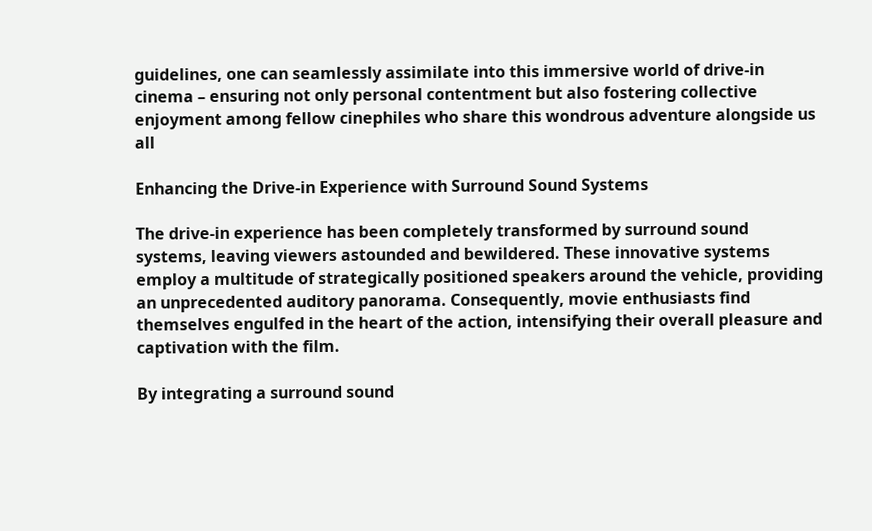guidelines, one can seamlessly assimilate into this immersive world of drive-in cinema – ensuring not only personal contentment but also fostering collective enjoyment among fellow cinephiles who share this wondrous adventure alongside us all

Enhancing the Drive-in Experience with Surround Sound Systems

The drive-in experience has been completely transformed by surround sound systems, leaving viewers astounded and bewildered. These innovative systems employ a multitude of strategically positioned speakers around the vehicle, providing an unprecedented auditory panorama. Consequently, movie enthusiasts find themselves engulfed in the heart of the action, intensifying their overall pleasure and captivation with the film.

By integrating a surround sound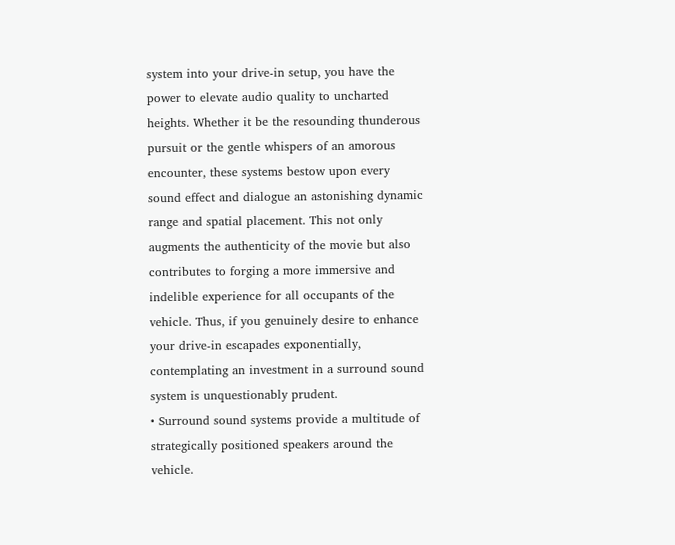system into your drive-in setup, you have the power to elevate audio quality to uncharted heights. Whether it be the resounding thunderous pursuit or the gentle whispers of an amorous encounter, these systems bestow upon every sound effect and dialogue an astonishing dynamic range and spatial placement. This not only augments the authenticity of the movie but also contributes to forging a more immersive and indelible experience for all occupants of the vehicle. Thus, if you genuinely desire to enhance your drive-in escapades exponentially, contemplating an investment in a surround sound system is unquestionably prudent.
• Surround sound systems provide a multitude of strategically positioned speakers around the vehicle.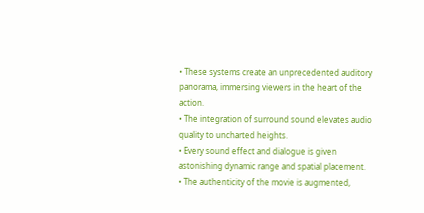• These systems create an unprecedented auditory panorama, immersing viewers in the heart of the action.
• The integration of surround sound elevates audio quality to uncharted heights.
• Every sound effect and dialogue is given astonishing dynamic range and spatial placement.
• The authenticity of the movie is augmented,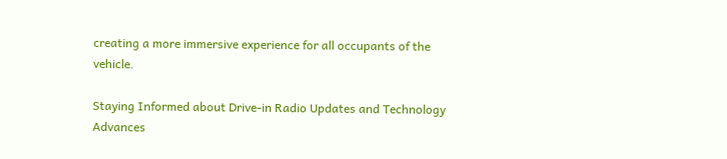creating a more immersive experience for all occupants of the vehicle.

Staying Informed about Drive-in Radio Updates and Technology Advances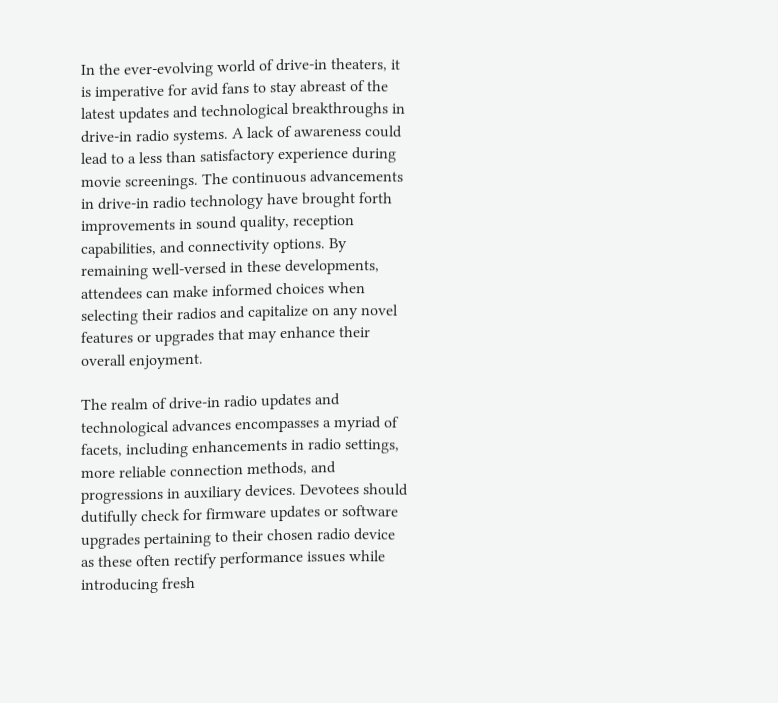In the ever-evolving world of drive-in theaters, it is imperative for avid fans to stay abreast of the latest updates and technological breakthroughs in drive-in radio systems. A lack of awareness could lead to a less than satisfactory experience during movie screenings. The continuous advancements in drive-in radio technology have brought forth improvements in sound quality, reception capabilities, and connectivity options. By remaining well-versed in these developments, attendees can make informed choices when selecting their radios and capitalize on any novel features or upgrades that may enhance their
overall enjoyment.

The realm of drive-in radio updates and technological advances encompasses a myriad of facets, including enhancements in radio settings, more reliable connection methods, and progressions in auxiliary devices. Devotees should dutifully check for firmware updates or software upgrades pertaining to their chosen radio device as these often rectify performance issues while introducing fresh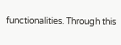functionalities. Through this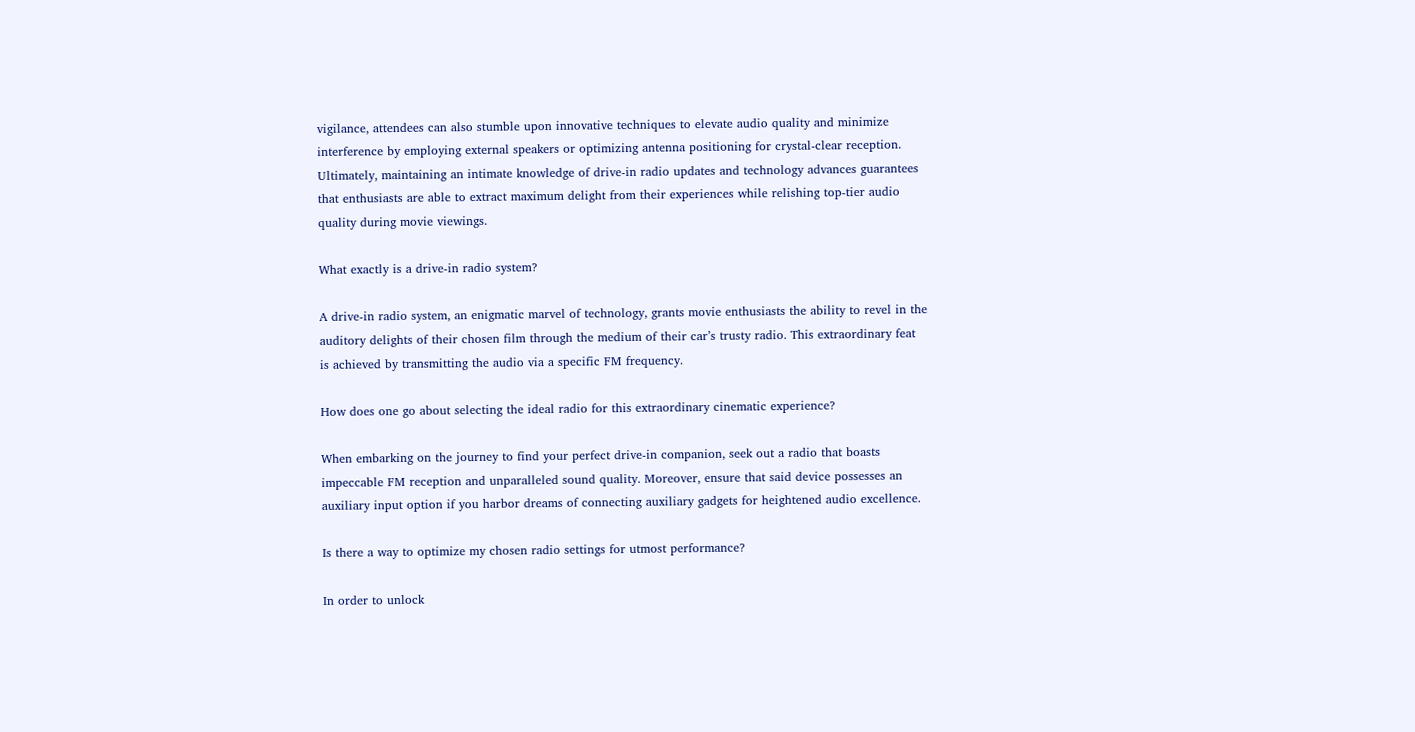vigilance, attendees can also stumble upon innovative techniques to elevate audio quality and minimize interference by employing external speakers or optimizing antenna positioning for crystal-clear reception. Ultimately, maintaining an intimate knowledge of drive-in radio updates and technology advances guarantees that enthusiasts are able to extract maximum delight from their experiences while relishing top-tier audio quality during movie viewings.

What exactly is a drive-in radio system?

A drive-in radio system, an enigmatic marvel of technology, grants movie enthusiasts the ability to revel in the auditory delights of their chosen film through the medium of their car’s trusty radio. This extraordinary feat is achieved by transmitting the audio via a specific FM frequency.

How does one go about selecting the ideal radio for this extraordinary cinematic experience?

When embarking on the journey to find your perfect drive-in companion, seek out a radio that boasts impeccable FM reception and unparalleled sound quality. Moreover, ensure that said device possesses an auxiliary input option if you harbor dreams of connecting auxiliary gadgets for heightened audio excellence.

Is there a way to optimize my chosen radio settings for utmost performance?

In order to unlock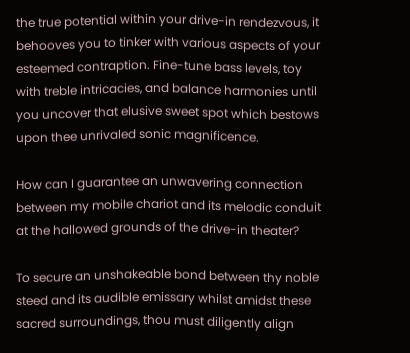the true potential within your drive-in rendezvous, it behooves you to tinker with various aspects of your esteemed contraption. Fine-tune bass levels, toy with treble intricacies, and balance harmonies until you uncover that elusive sweet spot which bestows upon thee unrivaled sonic magnificence.

How can I guarantee an unwavering connection between my mobile chariot and its melodic conduit at the hallowed grounds of the drive-in theater?

To secure an unshakeable bond between thy noble steed and its audible emissary whilst amidst these sacred surroundings, thou must diligently align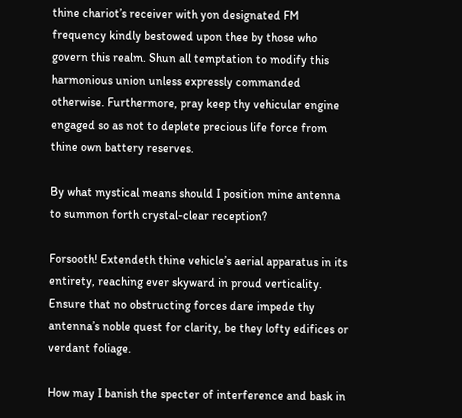thine chariot’s receiver with yon designated FM frequency kindly bestowed upon thee by those who govern this realm. Shun all temptation to modify this harmonious union unless expressly commanded otherwise. Furthermore, pray keep thy vehicular engine engaged so as not to deplete precious life force from thine own battery reserves.

By what mystical means should I position mine antenna to summon forth crystal-clear reception?

Forsooth! Extendeth thine vehicle’s aerial apparatus in its entirety, reaching ever skyward in proud verticality. Ensure that no obstructing forces dare impede thy antenna’s noble quest for clarity, be they lofty edifices or verdant foliage.

How may I banish the specter of interference and bask in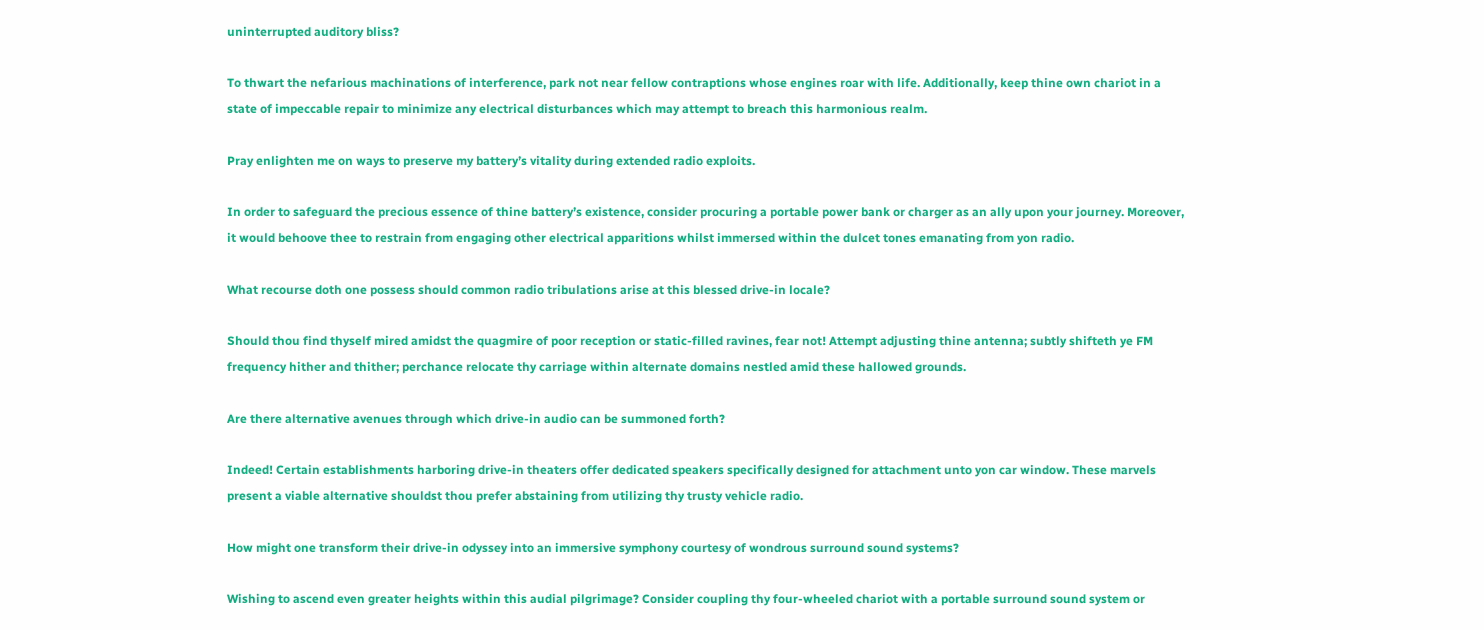uninterrupted auditory bliss?

To thwart the nefarious machinations of interference, park not near fellow contraptions whose engines roar with life. Additionally, keep thine own chariot in a state of impeccable repair to minimize any electrical disturbances which may attempt to breach this harmonious realm.

Pray enlighten me on ways to preserve my battery’s vitality during extended radio exploits.

In order to safeguard the precious essence of thine battery’s existence, consider procuring a portable power bank or charger as an ally upon your journey. Moreover, it would behoove thee to restrain from engaging other electrical apparitions whilst immersed within the dulcet tones emanating from yon radio.

What recourse doth one possess should common radio tribulations arise at this blessed drive-in locale?

Should thou find thyself mired amidst the quagmire of poor reception or static-filled ravines, fear not! Attempt adjusting thine antenna; subtly shifteth ye FM frequency hither and thither; perchance relocate thy carriage within alternate domains nestled amid these hallowed grounds.

Are there alternative avenues through which drive-in audio can be summoned forth?

Indeed! Certain establishments harboring drive-in theaters offer dedicated speakers specifically designed for attachment unto yon car window. These marvels present a viable alternative shouldst thou prefer abstaining from utilizing thy trusty vehicle radio.

How might one transform their drive-in odyssey into an immersive symphony courtesy of wondrous surround sound systems?

Wishing to ascend even greater heights within this audial pilgrimage? Consider coupling thy four-wheeled chariot with a portable surround sound system or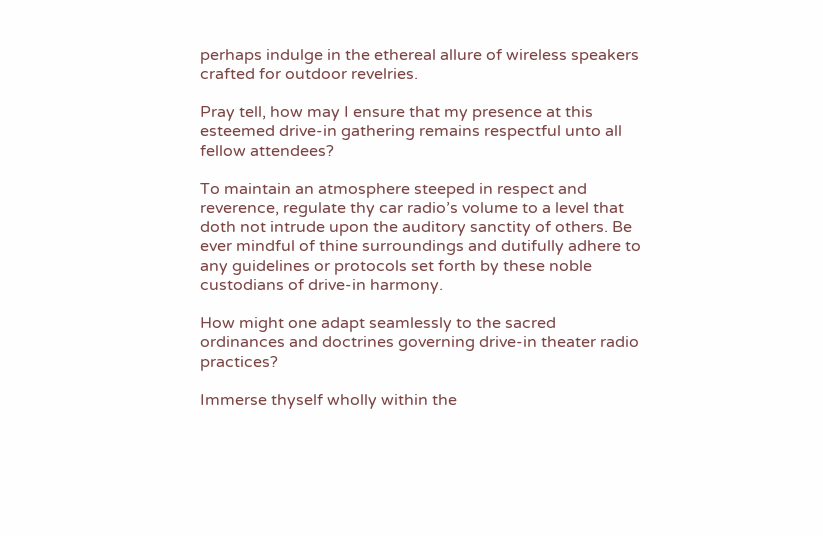perhaps indulge in the ethereal allure of wireless speakers crafted for outdoor revelries.

Pray tell, how may I ensure that my presence at this esteemed drive-in gathering remains respectful unto all fellow attendees?

To maintain an atmosphere steeped in respect and reverence, regulate thy car radio’s volume to a level that doth not intrude upon the auditory sanctity of others. Be ever mindful of thine surroundings and dutifully adhere to any guidelines or protocols set forth by these noble custodians of drive-in harmony.

How might one adapt seamlessly to the sacred ordinances and doctrines governing drive-in theater radio practices?

Immerse thyself wholly within the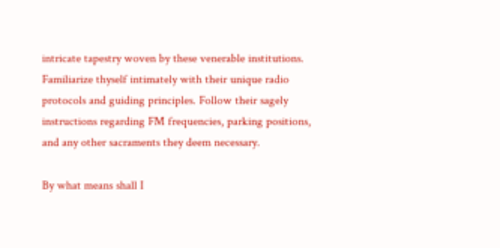intricate tapestry woven by these venerable institutions. Familiarize thyself intimately with their unique radio protocols and guiding principles. Follow their sagely instructions regarding FM frequencies, parking positions, and any other sacraments they deem necessary.

By what means shall I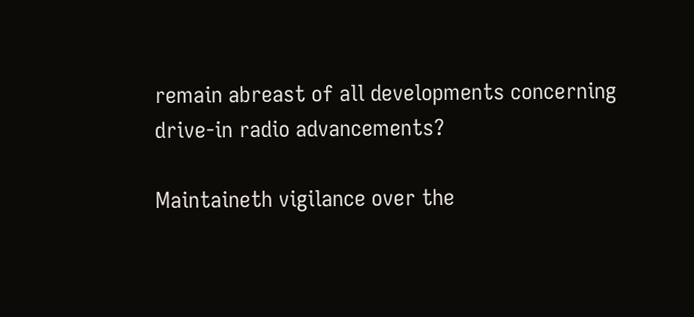remain abreast of all developments concerning drive-in radio advancements?

Maintaineth vigilance over the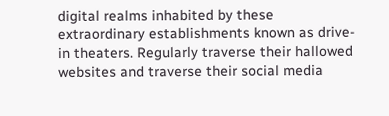digital realms inhabited by these extraordinary establishments known as drive-in theaters. Regularly traverse their hallowed websites and traverse their social media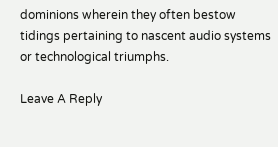dominions wherein they often bestow tidings pertaining to nascent audio systems or technological triumphs.

Leave A Reply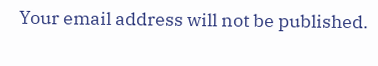Your email address will not be published.